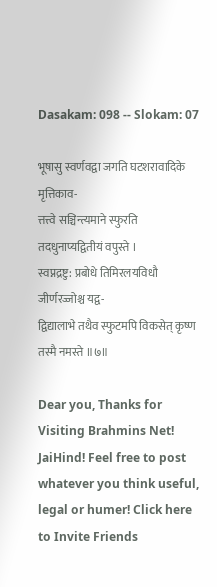Dasakam: 098 -- Slokam: 07

भूषासु स्वर्णवद्वा जगति घटशरावादिके मृत्तिकाव-
त्तत्त्वे सञ्चिन्त्यमाने स्फुरति तदधुनाप्यद्वितीयं वपुस्ते ।
स्वप्नद्रष्टु: प्रबोधे तिमिरलयविधौ जीर्णरज्जोश्च यद्व-
द्विद्यालाभे तथैव स्फुटमपि विकसेत् कृष्ण तस्मै नमस्ते ॥७॥

Dear you, Thanks for Visiting Brahmins Net!
JaiHind! Feel free to post whatever you think useful, legal or humer! Click here to Invite Friends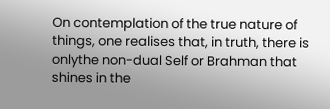On contemplation of the true nature of things, one realises that, in truth, there is onlythe non-dual Self or Brahman that shines in the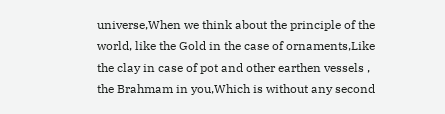universe,When we think about the principle of the world, like the Gold in the case of ornaments,Like the clay in case of pot and other earthen vessels , the Brahmam in you,Which is without any second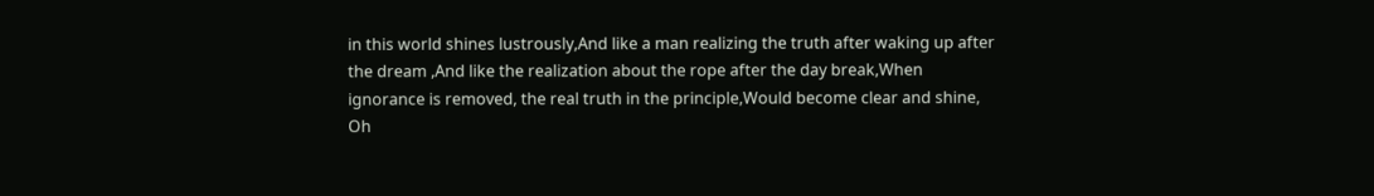in this world shines lustrously,And like a man realizing the truth after waking up after the dream ,And like the realization about the rope after the day break,When ignorance is removed, the real truth in the principle,Would become clear and shine, Oh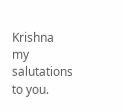Krishna my salutations to you.